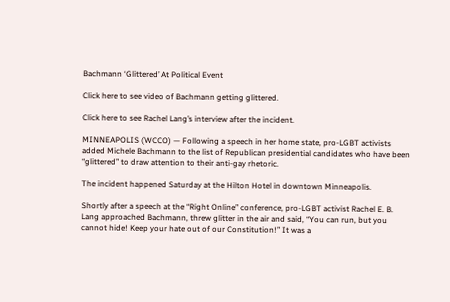Bachmann ‘Glittered’ At Political Event

Click here to see video of Bachmann getting glittered.

Click here to see Rachel Lang’s interview after the incident.

MINNEAPOLIS (WCCO) — Following a speech in her home state, pro-LGBT activists added Michele Bachmann to the list of Republican presidential candidates who have been “glittered” to draw attention to their anti-gay rhetoric.

The incident happened Saturday at the Hilton Hotel in downtown Minneapolis.

Shortly after a speech at the “Right Online” conference, pro-LGBT activist Rachel E. B. Lang approached Bachmann, threw glitter in the air and said, “You can run, but you cannot hide! Keep your hate out of our Constitution!” It was a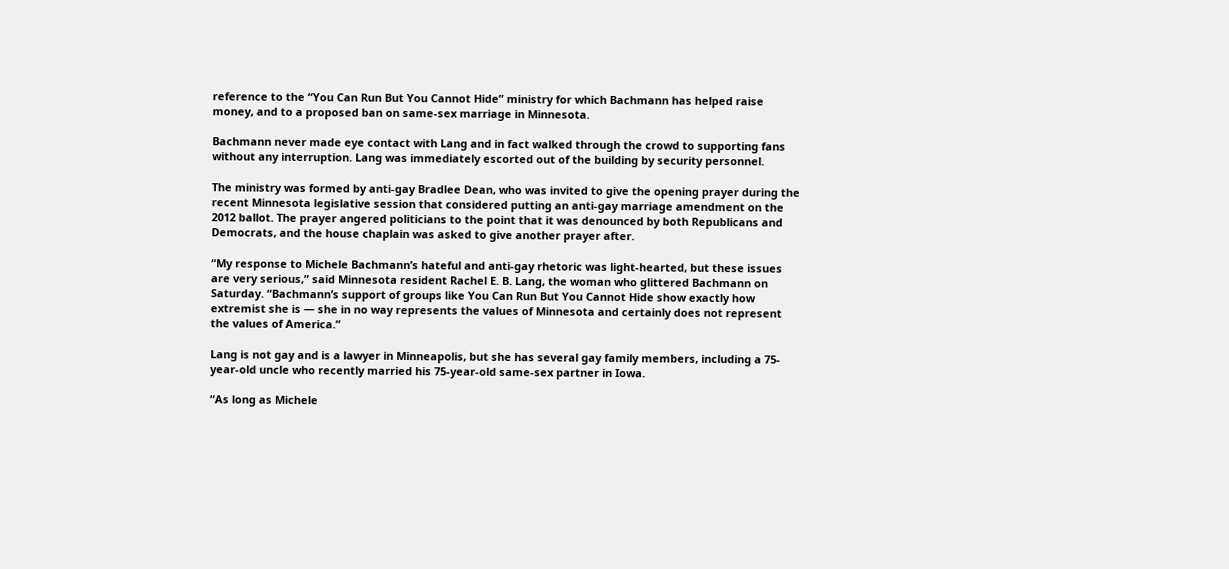reference to the “You Can Run But You Cannot Hide” ministry for which Bachmann has helped raise money, and to a proposed ban on same-sex marriage in Minnesota.

Bachmann never made eye contact with Lang and in fact walked through the crowd to supporting fans without any interruption. Lang was immediately escorted out of the building by security personnel.

The ministry was formed by anti-gay Bradlee Dean, who was invited to give the opening prayer during the recent Minnesota legislative session that considered putting an anti-gay marriage amendment on the 2012 ballot. The prayer angered politicians to the point that it was denounced by both Republicans and Democrats, and the house chaplain was asked to give another prayer after.

“My response to Michele Bachmann’s hateful and anti-gay rhetoric was light-hearted, but these issues are very serious,” said Minnesota resident Rachel E. B. Lang, the woman who glittered Bachmann on Saturday. “Bachmann’s support of groups like You Can Run But You Cannot Hide show exactly how extremist she is — she in no way represents the values of Minnesota and certainly does not represent the values of America.”

Lang is not gay and is a lawyer in Minneapolis, but she has several gay family members, including a 75-year-old uncle who recently married his 75-year-old same-sex partner in Iowa.

“As long as Michele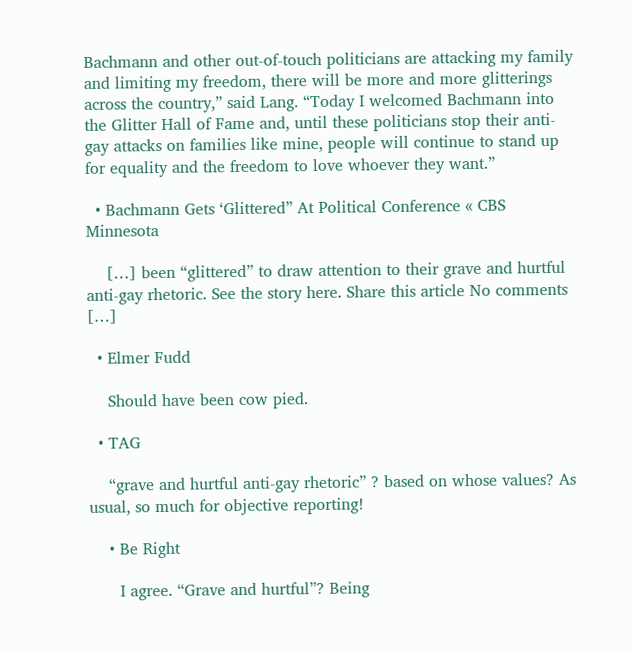Bachmann and other out-of-touch politicians are attacking my family and limiting my freedom, there will be more and more glitterings across the country,” said Lang. “Today I welcomed Bachmann into the Glitter Hall of Fame and, until these politicians stop their anti-gay attacks on families like mine, people will continue to stand up for equality and the freedom to love whoever they want.”

  • Bachmann Gets ‘Glittered” At Political Conference « CBS Minnesota

    […] been “glittered” to draw attention to their grave and hurtful anti-gay rhetoric. See the story here. Share this article No comments […]

  • Elmer Fudd

    Should have been cow pied.

  • TAG

    “grave and hurtful anti-gay rhetoric” ? based on whose values? As usual, so much for objective reporting!

    • Be Right

      I agree. “Grave and hurtful”? Being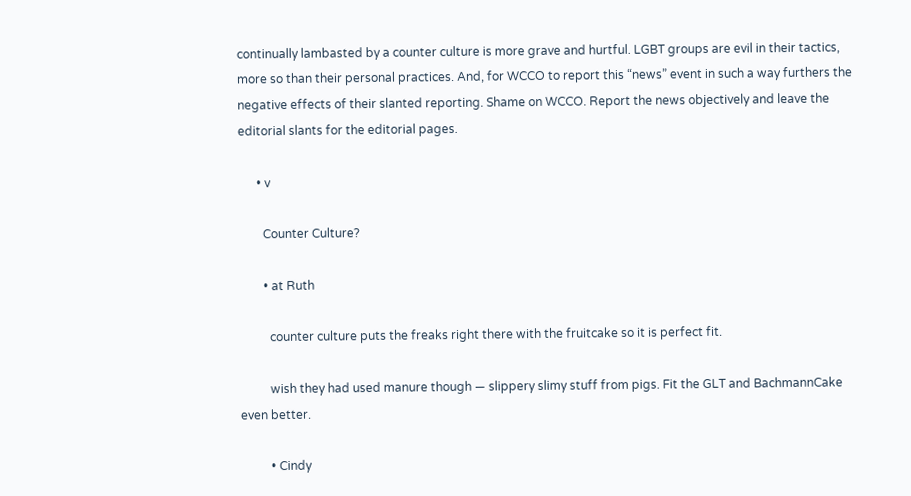continually lambasted by a counter culture is more grave and hurtful. LGBT groups are evil in their tactics, more so than their personal practices. And, for WCCO to report this “news” event in such a way furthers the negative effects of their slanted reporting. Shame on WCCO. Report the news objectively and leave the editorial slants for the editorial pages.

      • v

        Counter Culture?

        • at Ruth

          counter culture puts the freaks right there with the fruitcake so it is perfect fit.

          wish they had used manure though — slippery slimy stuff from pigs. Fit the GLT and BachmannCake even better.

          • Cindy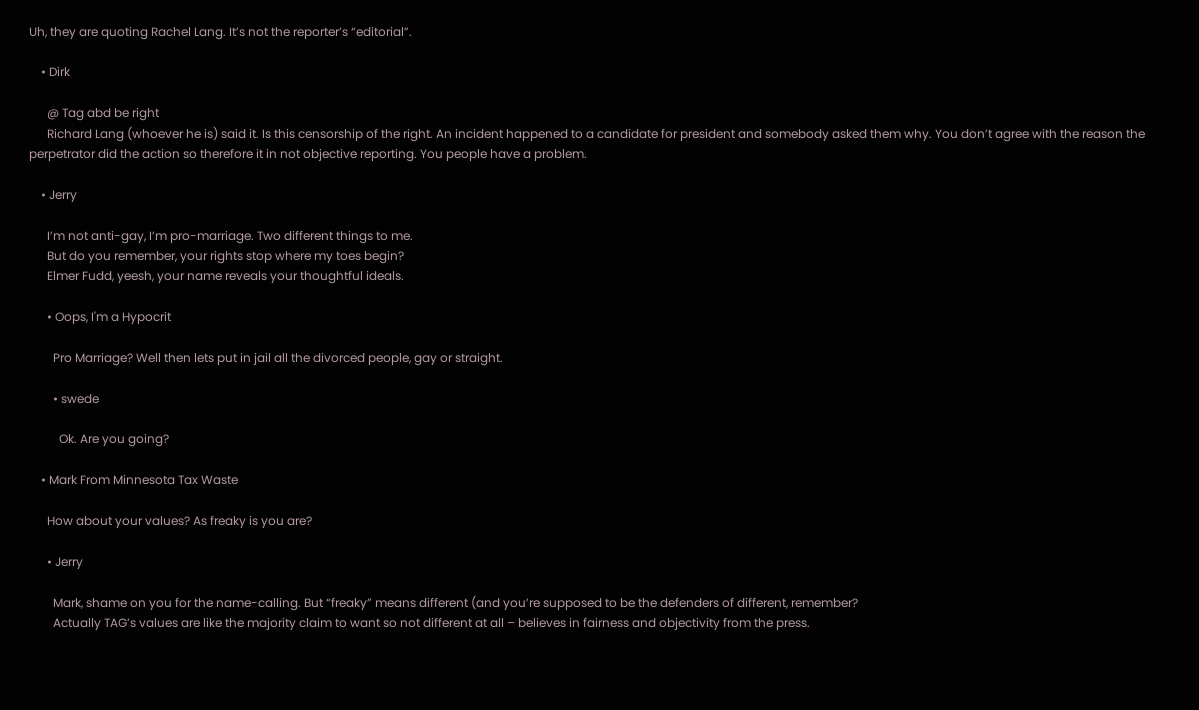Uh, they are quoting Rachel Lang. It’s not the reporter’s “editorial”.

    • Dirk

      @ Tag abd be right
      Richard Lang (whoever he is) said it. Is this censorship of the right. An incident happened to a candidate for president and somebody asked them why. You don’t agree with the reason the perpetrator did the action so therefore it in not objective reporting. You people have a problem.

    • Jerry

      I’m not anti-gay, I’m pro-marriage. Two different things to me.
      But do you remember, your rights stop where my toes begin?
      Elmer Fudd, yeesh, your name reveals your thoughtful ideals.

      • Oops, I'm a Hypocrit

        Pro Marriage? Well then lets put in jail all the divorced people, gay or straight.

        • swede

          Ok. Are you going?

    • Mark From Minnesota Tax Waste

      How about your values? As freaky is you are?

      • Jerry

        Mark, shame on you for the name-calling. But “freaky” means different (and you’re supposed to be the defenders of different, remember?
        Actually TAG’s values are like the majority claim to want so not different at all – believes in fairness and objectivity from the press.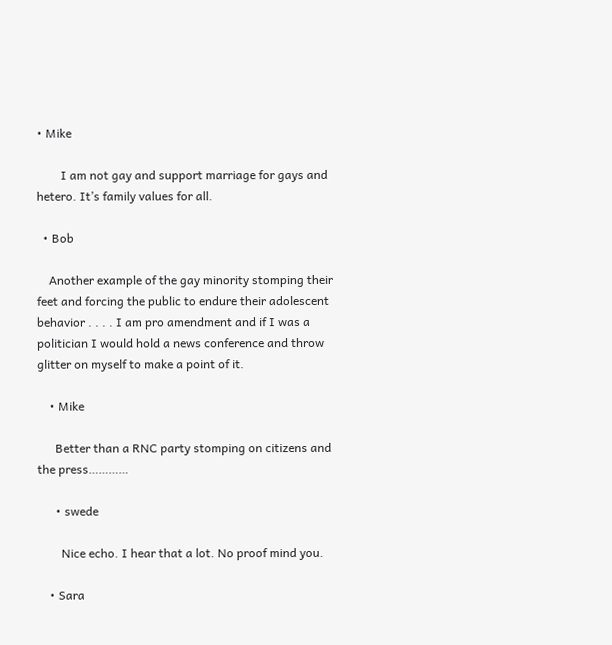• Mike

        I am not gay and support marriage for gays and hetero. It’s family values for all.

  • Bob

    Another example of the gay minority stomping their feet and forcing the public to endure their adolescent behavior . . . . I am pro amendment and if I was a politician I would hold a news conference and throw glitter on myself to make a point of it.

    • Mike

      Better than a RNC party stomping on citizens and the press…………

      • swede

        Nice echo. I hear that a lot. No proof mind you.

    • Sara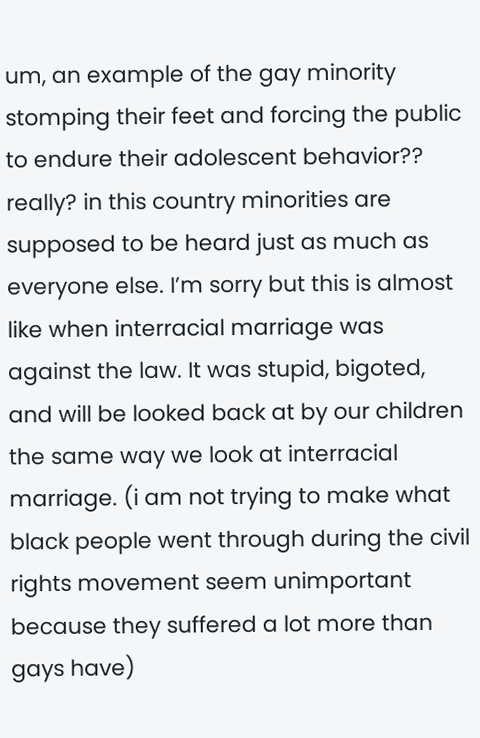um, an example of the gay minority stomping their feet and forcing the public to endure their adolescent behavior?? really? in this country minorities are supposed to be heard just as much as everyone else. I’m sorry but this is almost like when interracial marriage was against the law. It was stupid, bigoted, and will be looked back at by our children the same way we look at interracial marriage. (i am not trying to make what black people went through during the civil rights movement seem unimportant because they suffered a lot more than gays have)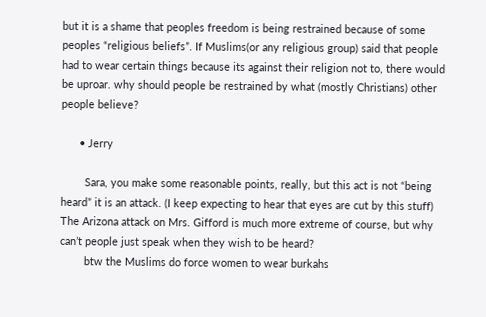but it is a shame that peoples freedom is being restrained because of some peoples “religious beliefs”. If Muslims(or any religious group) said that people had to wear certain things because its against their religion not to, there would be uproar. why should people be restrained by what (mostly Christians) other people believe?

      • Jerry

        Sara, you make some reasonable points, really, but this act is not “being heard” it is an attack. (I keep expecting to hear that eyes are cut by this stuff) The Arizona attack on Mrs. Gifford is much more extreme of course, but why can’t people just speak when they wish to be heard?
        btw the Muslims do force women to wear burkahs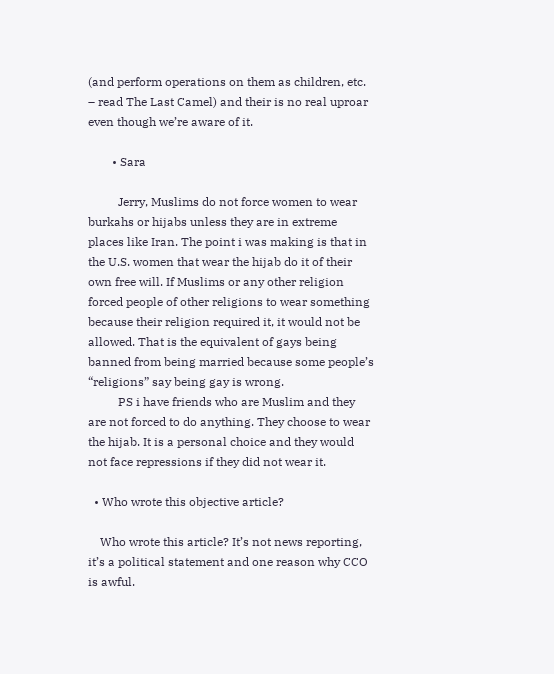(and perform operations on them as children, etc. – read The Last Camel) and their is no real uproar even though we’re aware of it.

        • Sara

          Jerry, Muslims do not force women to wear burkahs or hijabs unless they are in extreme places like Iran. The point i was making is that in the U.S. women that wear the hijab do it of their own free will. If Muslims or any other religion forced people of other religions to wear something because their religion required it, it would not be allowed. That is the equivalent of gays being banned from being married because some people’s “religions” say being gay is wrong.
          PS i have friends who are Muslim and they are not forced to do anything. They choose to wear the hijab. It is a personal choice and they would not face repressions if they did not wear it.

  • Who wrote this objective article?

    Who wrote this article? It’s not news reporting, it’s a political statement and one reason why CCO is awful.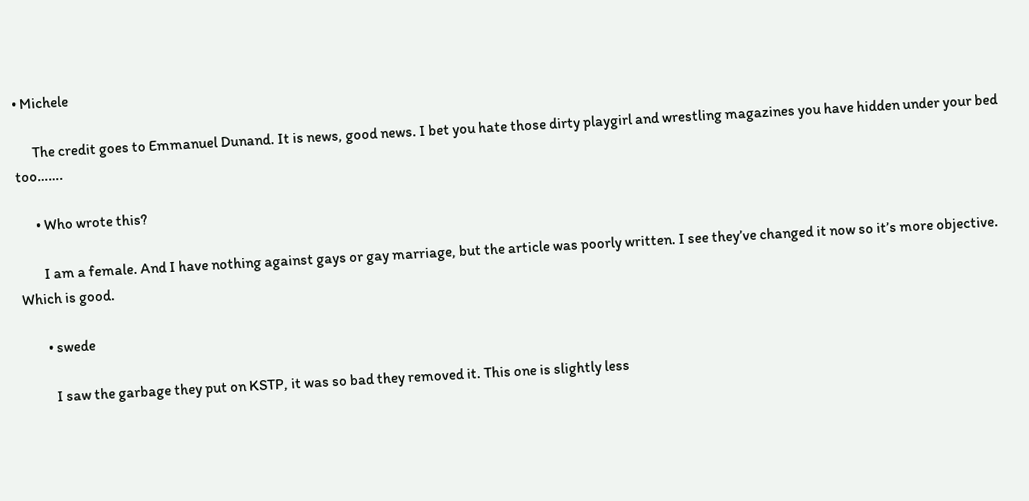• Michele

      The credit goes to Emmanuel Dunand. It is news, good news. I bet you hate those dirty playgirl and wrestling magazines you have hidden under your bed too…….

      • Who wrote this?

        I am a female. And I have nothing against gays or gay marriage, but the article was poorly written. I see they’ve changed it now so it’s more objective. Which is good.

        • swede

          I saw the garbage they put on KSTP, it was so bad they removed it. This one is slightly less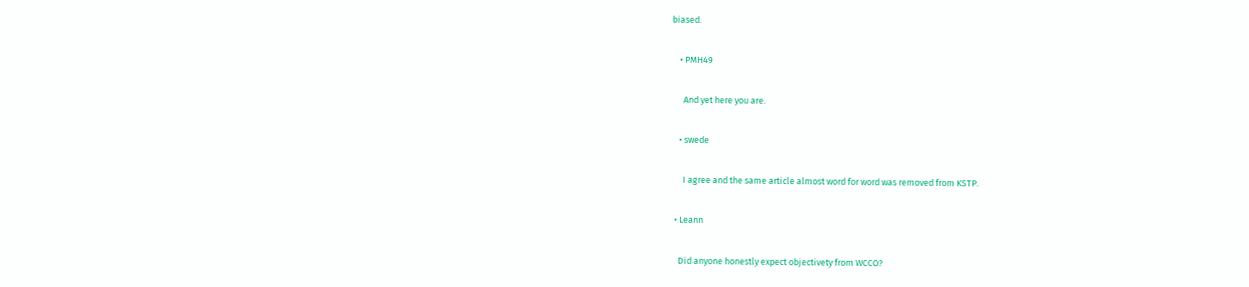biased.

    • PMH49

      And yet here you are.

    • swede

      I agree and the same article almost word for word was removed from KSTP.

  • Leann

    Did anyone honestly expect objectivety from WCCO?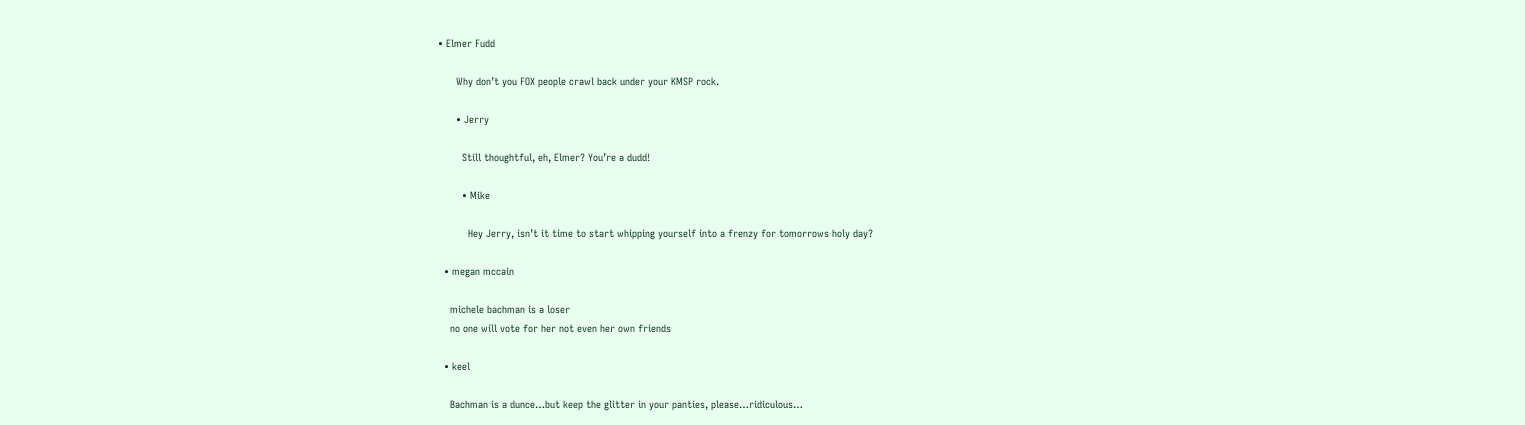• Elmer Fudd

      Why don’t you FOX people crawl back under your KMSP rock.

      • Jerry

        Still thoughtful, eh, Elmer? You’re a dudd!

        • Mike

          Hey Jerry, isn’t it time to start whipping yourself into a frenzy for tomorrows holy day?

  • megan mccain

    michele bachman is a loser
    no one will vote for her not even her own friends

  • keel

    Bachman is a dunce…but keep the glitter in your panties, please…ridiculous…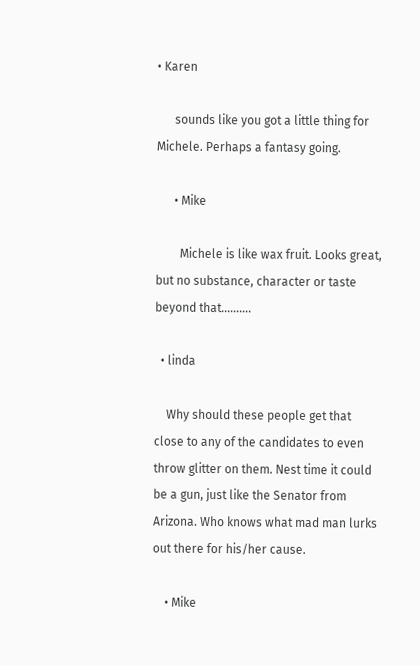• Karen

      sounds like you got a little thing for Michele. Perhaps a fantasy going.

      • Mike

        Michele is like wax fruit. Looks great, but no substance, character or taste beyond that……….

  • linda

    Why should these people get that close to any of the candidates to even throw glitter on them. Nest time it could be a gun, just like the Senator from Arizona. Who knows what mad man lurks out there for his/her cause.

    • Mike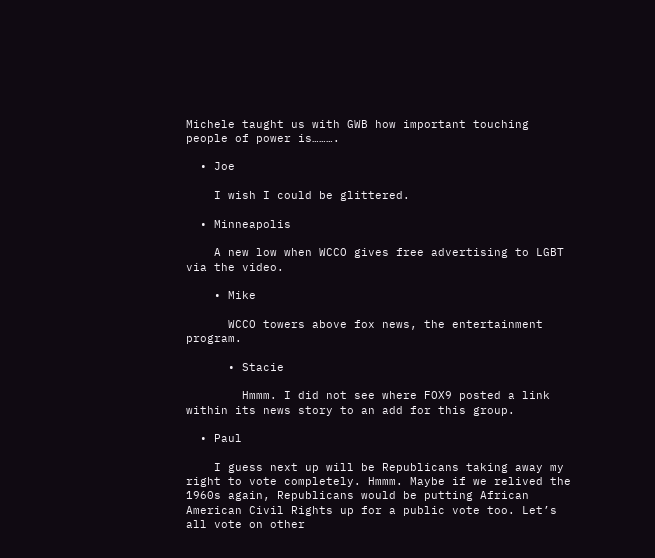Michele taught us with GWB how important touching people of power is……….

  • Joe

    I wish I could be glittered.

  • Minneapolis

    A new low when WCCO gives free advertising to LGBT via the video.

    • Mike

      WCCO towers above fox news, the entertainment program.

      • Stacie

        Hmmm. I did not see where FOX9 posted a link within its news story to an add for this group.

  • Paul

    I guess next up will be Republicans taking away my right to vote completely. Hmmm. Maybe if we relived the 1960s again, Republicans would be putting African American Civil Rights up for a public vote too. Let’s all vote on other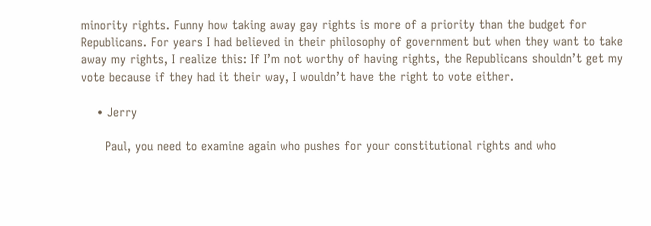minority rights. Funny how taking away gay rights is more of a priority than the budget for Republicans. For years I had believed in their philosophy of government but when they want to take away my rights, I realize this: If I’m not worthy of having rights, the Republicans shouldn’t get my vote because if they had it their way, I wouldn’t have the right to vote either.

    • Jerry

      Paul, you need to examine again who pushes for your constitutional rights and who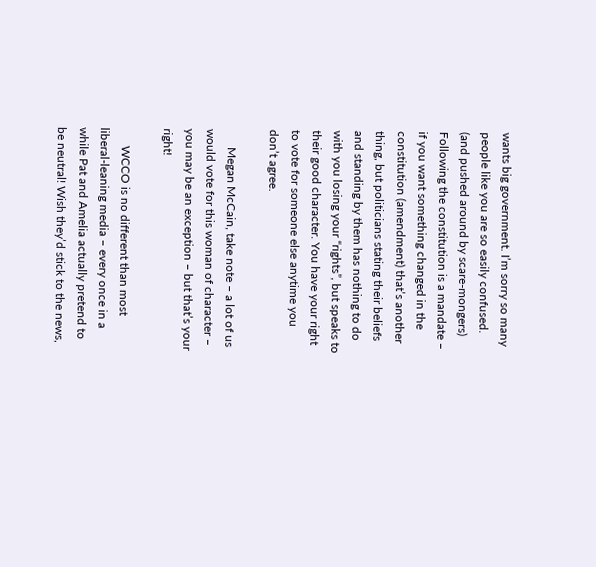wants big government. I’m sorry so many people like you are so easily confused. (and pushed around by scare-mongers) Following the constitution is a mandate – if you want something changed in the constitution (amendment) that’s another thing, but politicians stating their beliefs and standing by them has nothing to do with you losing your “rights”, but speaks to their good character. You have your right to vote for someone else anytime you don’t agree.

      Megan McCain, take note – a lot of us would vote for this woman of character – you may be an exception – but that’s your right!

      WCCO is no different than most liberal-leaning media – every once in a while Pat and Amelia actually pretend to be neutral! Wish they’d stick to the news,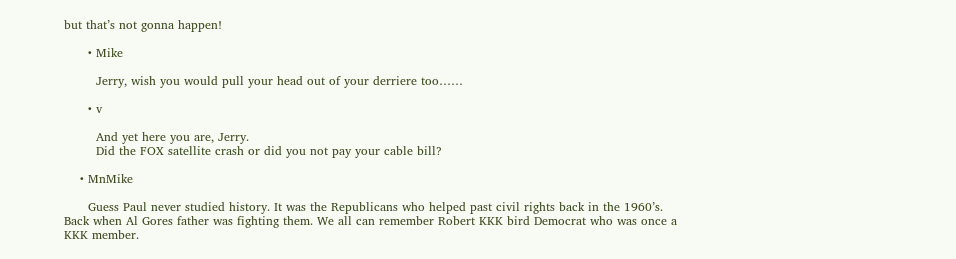but that’s not gonna happen!

      • Mike

        Jerry, wish you would pull your head out of your derriere too……

      • v

        And yet here you are, Jerry.
        Did the FOX satellite crash or did you not pay your cable bill?

    • MnMike

      Guess Paul never studied history. It was the Republicans who helped past civil rights back in the 1960’s. Back when Al Gores father was fighting them. We all can remember Robert KKK bird Democrat who was once a KKK member.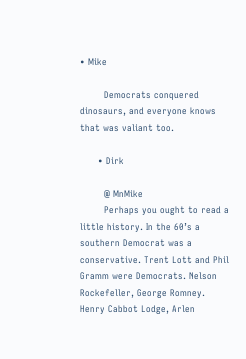• Mike

        Democrats conquered dinosaurs, and everyone knows that was valiant too.

      • Dirk

        @ MnMike
        Perhaps you ought to read a little history. In the 60’s a southern Democrat was a conservative. Trent Lott and Phil Gramm were Democrats. Nelson Rockefeller, George Romney. Henry Cabbot Lodge, Arlen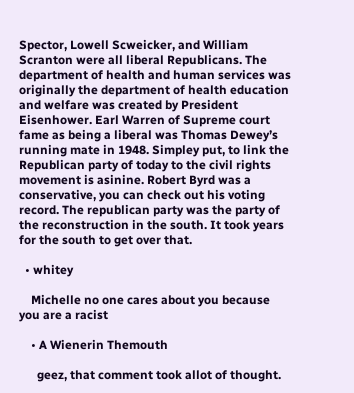Spector, Lowell Scweicker, and William Scranton were all liberal Republicans. The department of health and human services was originally the department of health education and welfare was created by President Eisenhower. Earl Warren of Supreme court fame as being a liberal was Thomas Dewey’s running mate in 1948. Simpley put, to link the Republican party of today to the civil rights movement is asinine. Robert Byrd was a conservative, you can check out his voting record. The republican party was the party of the reconstruction in the south. It took years for the south to get over that.

  • whitey

    Michelle no one cares about you because you are a racist

    • A Wienerin Themouth

      geez, that comment took allot of thought.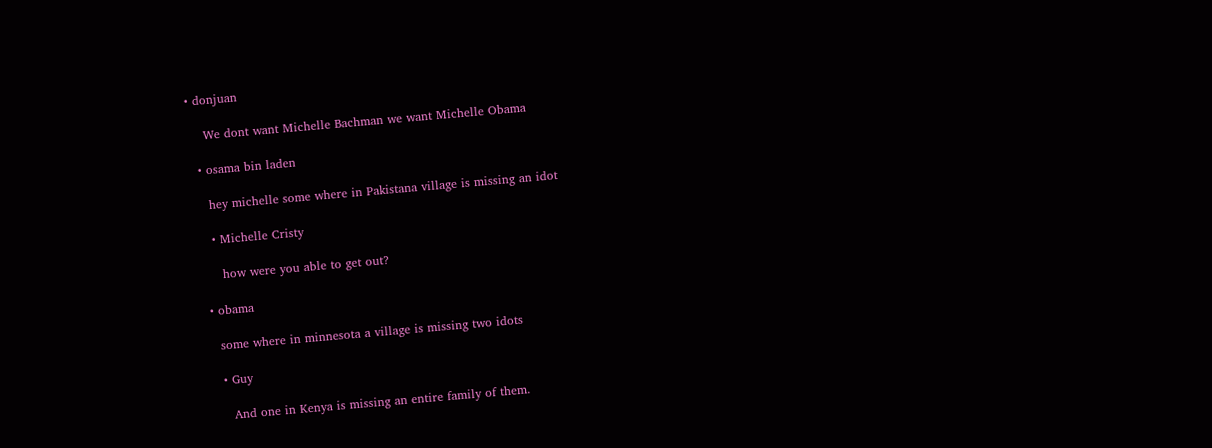• donjuan

    We dont want Michelle Bachman we want Michelle Obama

  • osama bin laden

    hey michelle some where in Pakistana village is missing an idot

    • Michelle Cristy

      how were you able to get out?

  • obama

    some where in minnesota a village is missing two idots

    • Guy

      And one in Kenya is missing an entire family of them.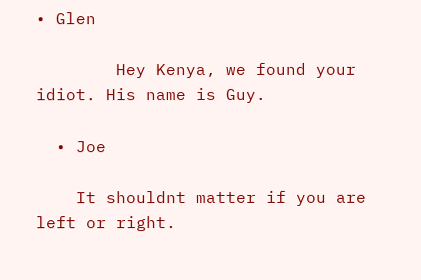• Glen

        Hey Kenya, we found your idiot. His name is Guy.

  • Joe

    It shouldnt matter if you are left or right.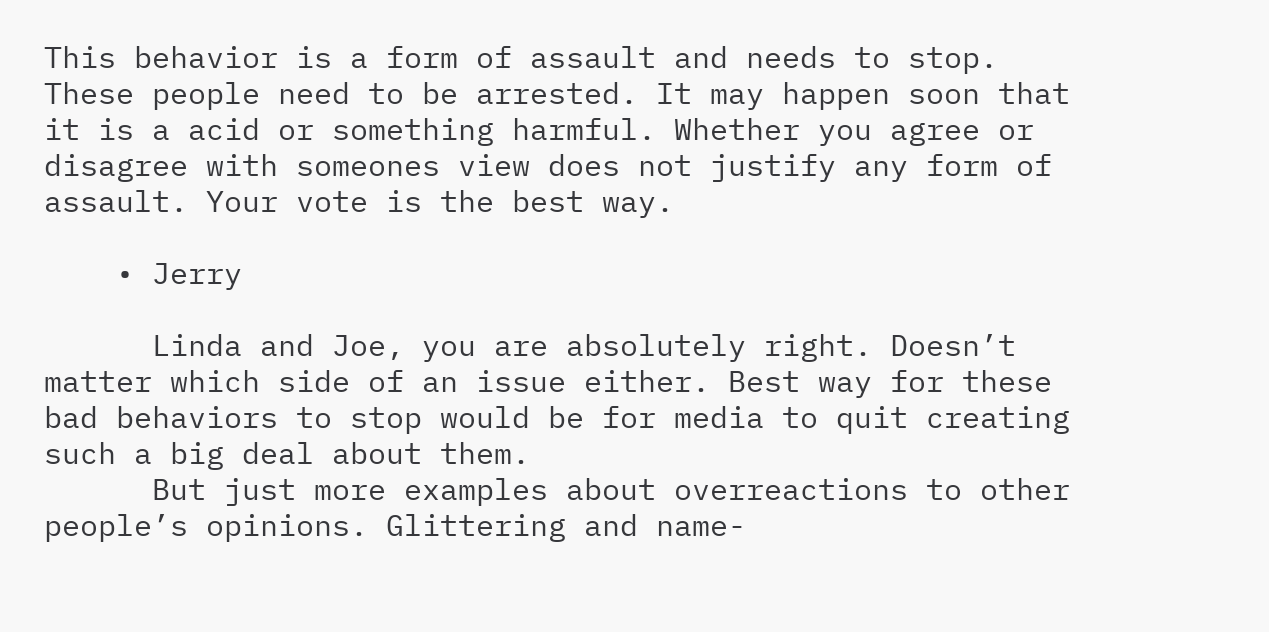This behavior is a form of assault and needs to stop. These people need to be arrested. It may happen soon that it is a acid or something harmful. Whether you agree or disagree with someones view does not justify any form of assault. Your vote is the best way.

    • Jerry

      Linda and Joe, you are absolutely right. Doesn’t matter which side of an issue either. Best way for these bad behaviors to stop would be for media to quit creating such a big deal about them.
      But just more examples about overreactions to other people’s opinions. Glittering and name-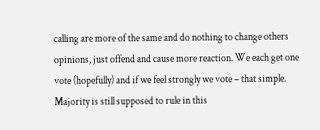calling are more of the same and do nothing to change others opinions, just offend and cause more reaction. We each get one vote (hopefully) and if we feel strongly we vote – that simple. Majority is still supposed to rule in this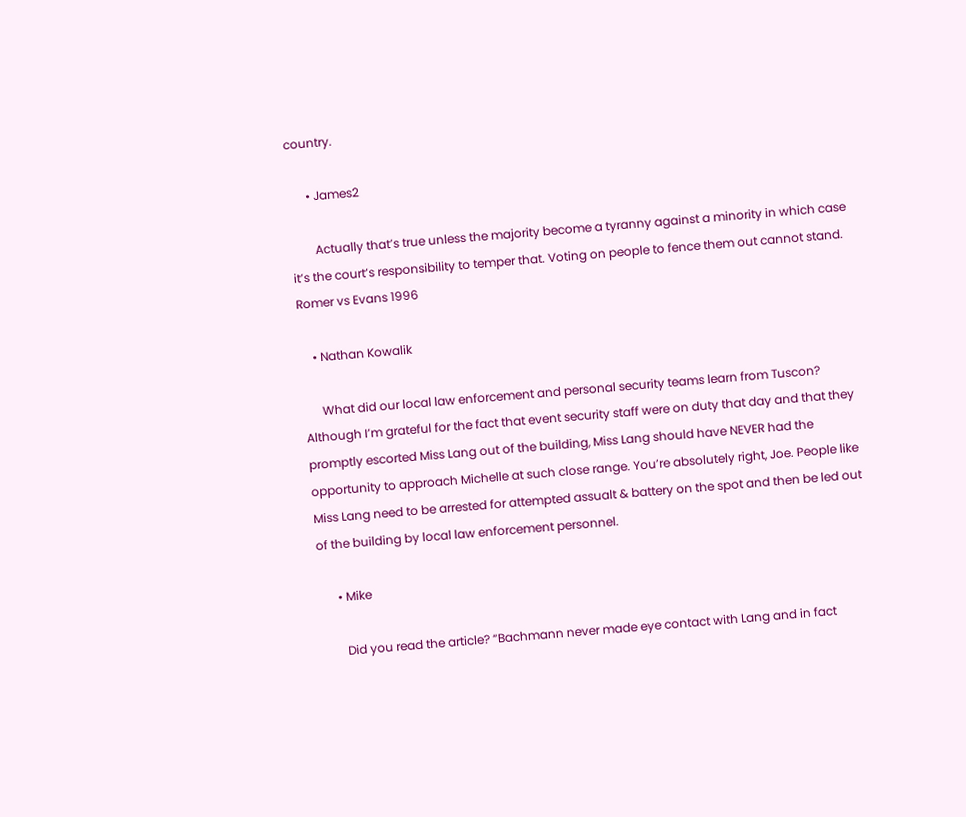country.

      • James2

        Actually that’s true unless the majority become a tyranny against a minority in which case it’s the court’s responsibility to temper that. Voting on people to fence them out cannot stand. Romer vs Evans 1996

    • Nathan Kowalik

      What did our local law enforcement and personal security teams learn from Tuscon? Although I’m grateful for the fact that event security staff were on duty that day and that they promptly escorted Miss Lang out of the building, Miss Lang should have NEVER had the opportunity to approach Michelle at such close range. You’re absolutely right, Joe. People like Miss Lang need to be arrested for attempted assualt & battery on the spot and then be led out of the building by local law enforcement personnel.

      • Mike

        Did you read the article? “Bachmann never made eye contact with Lang and in fact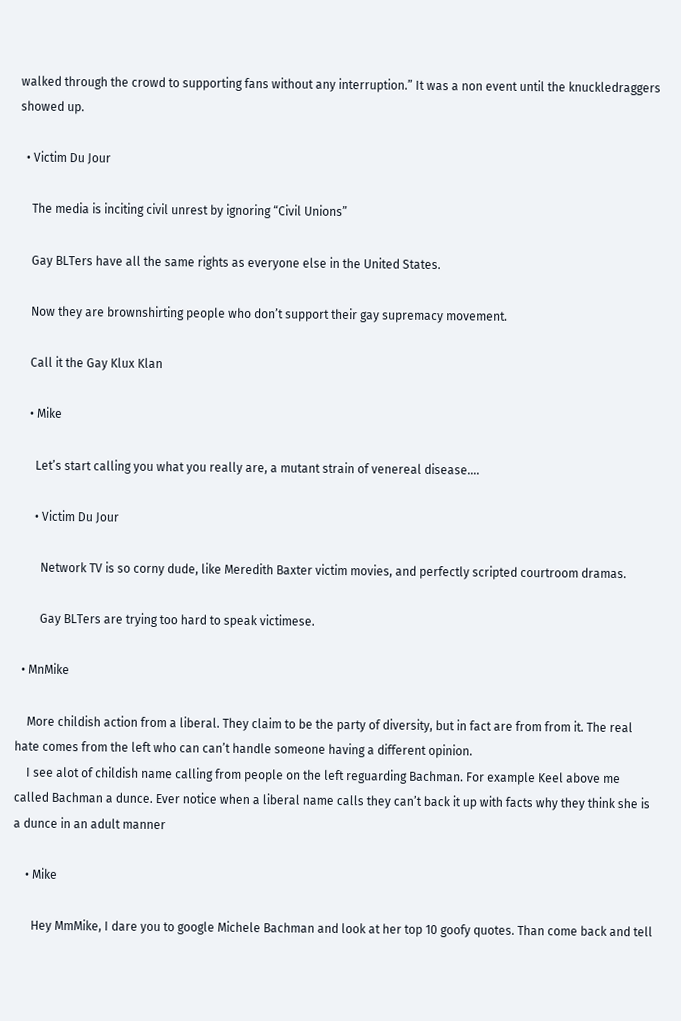walked through the crowd to supporting fans without any interruption.” It was a non event until the knuckledraggers showed up.

  • Victim Du Jour

    The media is inciting civil unrest by ignoring “Civil Unions”

    Gay BLTers have all the same rights as everyone else in the United States.

    Now they are brownshirting people who don’t support their gay supremacy movement.

    Call it the Gay Klux Klan

    • Mike

      Let’s start calling you what you really are, a mutant strain of venereal disease….

      • Victim Du Jour

        Network TV is so corny dude, like Meredith Baxter victim movies, and perfectly scripted courtroom dramas.

        Gay BLTers are trying too hard to speak victimese.

  • MnMike

    More childish action from a liberal. They claim to be the party of diversity, but in fact are from from it. The real hate comes from the left who can can’t handle someone having a different opinion.
    I see alot of childish name calling from people on the left reguarding Bachman. For example Keel above me called Bachman a dunce. Ever notice when a liberal name calls they can’t back it up with facts why they think she is a dunce in an adult manner

    • Mike

      Hey MmMike, I dare you to google Michele Bachman and look at her top 10 goofy quotes. Than come back and tell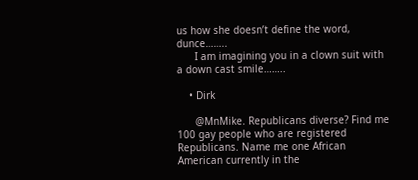us how she doesn’t define the word, dunce……..
      I am imagining you in a clown suit with a down cast smile……..

    • Dirk

      @MnMike. Republicans diverse? Find me 100 gay people who are registered Republicans. Name me one African American currently in the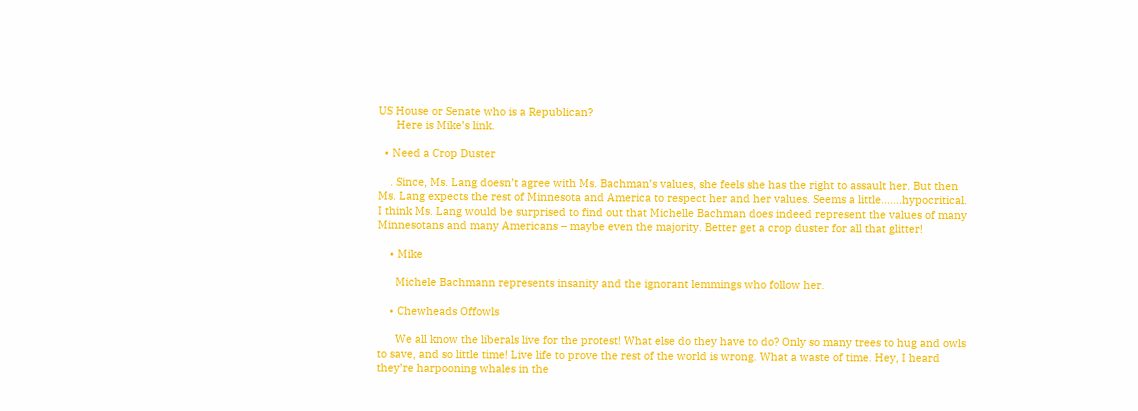US House or Senate who is a Republican?
      Here is Mike’s link.

  • Need a Crop Duster

    . Since, Ms. Lang doesn’t agree with Ms. Bachman’s values, she feels she has the right to assault her. But then Ms. Lang expects the rest of Minnesota and America to respect her and her values. Seems a little…….hypocritical. I think Ms. Lang would be surprised to find out that Michelle Bachman does indeed represent the values of many Minnesotans and many Americans – maybe even the majority. Better get a crop duster for all that glitter!

    • Mike

      Michele Bachmann represents insanity and the ignorant lemmings who follow her.

    • Chewheads Offowls

      We all know the liberals live for the protest! What else do they have to do? Only so many trees to hug and owls to save, and so little time! Live life to prove the rest of the world is wrong. What a waste of time. Hey, I heard they’re harpooning whales in the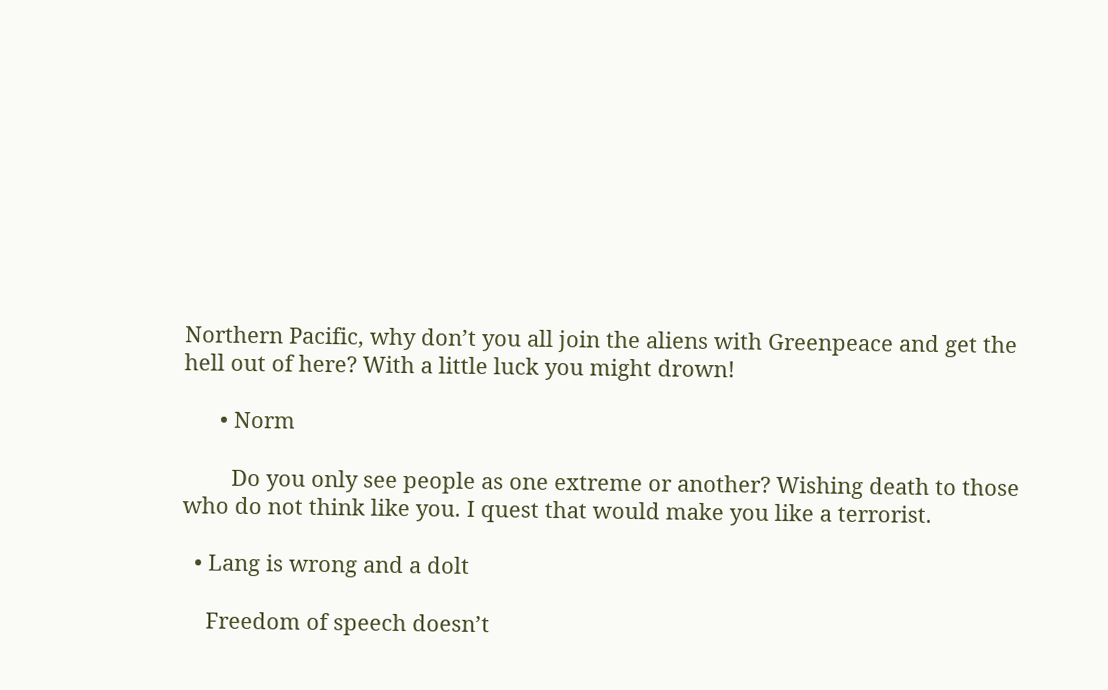Northern Pacific, why don’t you all join the aliens with Greenpeace and get the hell out of here? With a little luck you might drown!

      • Norm

        Do you only see people as one extreme or another? Wishing death to those who do not think like you. I quest that would make you like a terrorist.

  • Lang is wrong and a dolt

    Freedom of speech doesn’t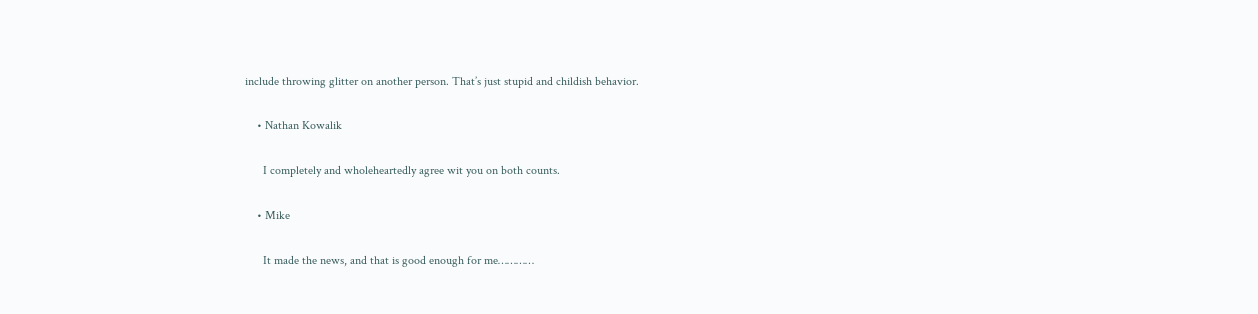include throwing glitter on another person. That’s just stupid and childish behavior.

    • Nathan Kowalik

      I completely and wholeheartedly agree wit you on both counts.

    • Mike

      It made the news, and that is good enough for me…………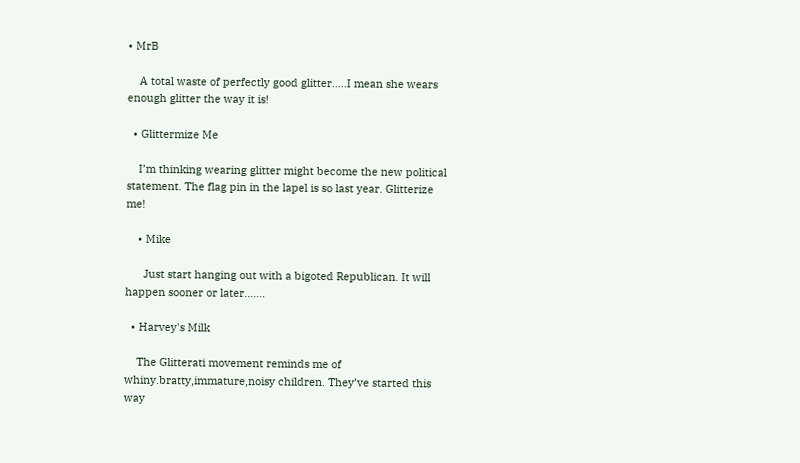• MrB

    A total waste of perfectly good glitter…..I mean she wears enough glitter the way it is!

  • Glittermize Me

    I’m thinking wearing glitter might become the new political statement. The flag pin in the lapel is so last year. Glitterize me!

    • Mike

      Just start hanging out with a bigoted Republican. It will happen sooner or later…….

  • Harvey's Milk

    The Glitterati movement reminds me of whiny.bratty,immature,noisy children. They’ve started this way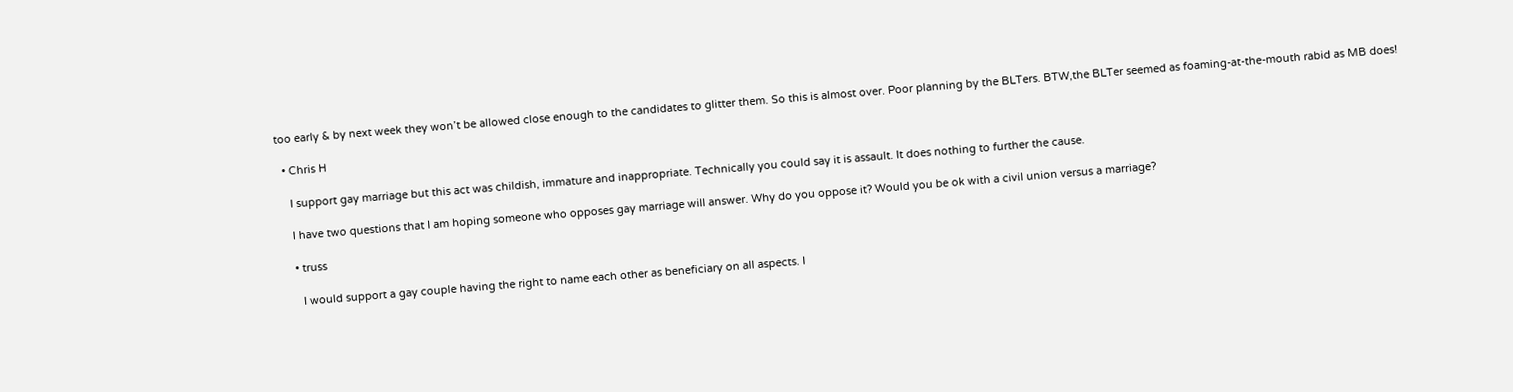too early & by next week they won’t be allowed close enough to the candidates to glitter them. So this is almost over. Poor planning by the BLTers. BTW,the BLTer seemed as foaming-at-the-mouth rabid as MB does!

  • Chris H

    I support gay marriage but this act was childish, immature and inappropriate. Technically you could say it is assault. It does nothing to further the cause.

    I have two questions that I am hoping someone who opposes gay marriage will answer. Why do you oppose it? Would you be ok with a civil union versus a marriage?

    • truss

      I would support a gay couple having the right to name each other as beneficiary on all aspects. I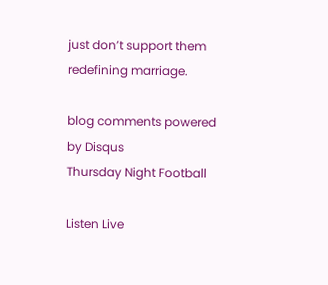just don’t support them redefining marriage.

blog comments powered by Disqus
Thursday Night Football

Listen Live